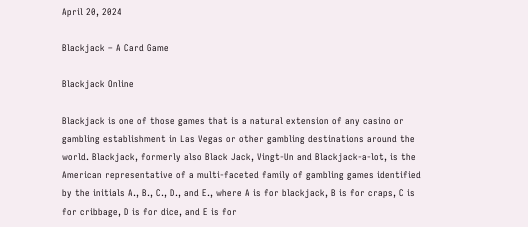April 20, 2024

Blackjack – A Card Game

Blackjack Online

Blackjack is one of those games that is a natural extension of any casino or gambling establishment in Las Vegas or other gambling destinations around the world. Blackjack, formerly also Black Jack, Vingt-Un and Blackjack-a-lot, is the American representative of a multi-faceted family of gambling games identified by the initials A., B., C., D., and E., where A is for blackjack, B is for craps, C is for cribbage, D is for dice, and E is for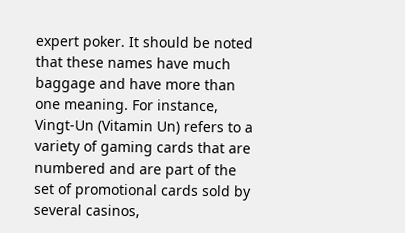expert poker. It should be noted that these names have much baggage and have more than one meaning. For instance, Vingt-Un (Vitamin Un) refers to a variety of gaming cards that are numbered and are part of the set of promotional cards sold by several casinos,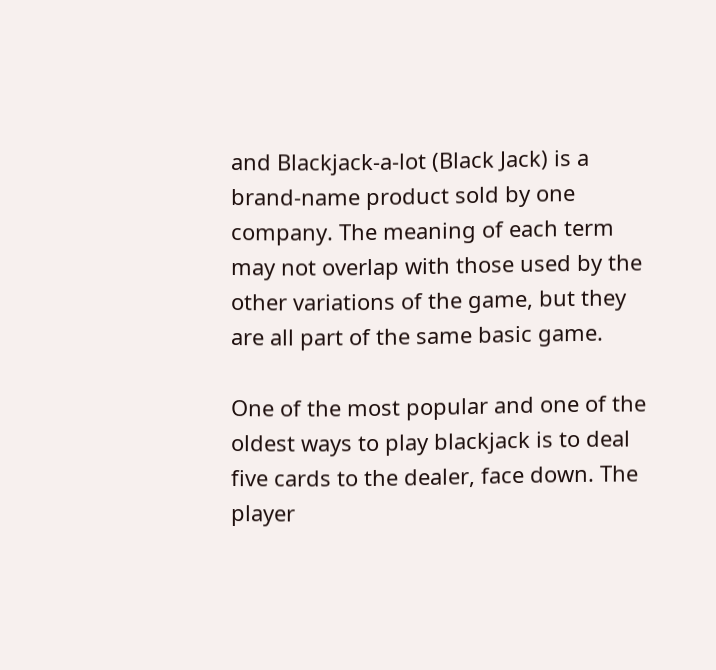and Blackjack-a-lot (Black Jack) is a brand-name product sold by one company. The meaning of each term may not overlap with those used by the other variations of the game, but they are all part of the same basic game.

One of the most popular and one of the oldest ways to play blackjack is to deal five cards to the dealer, face down. The player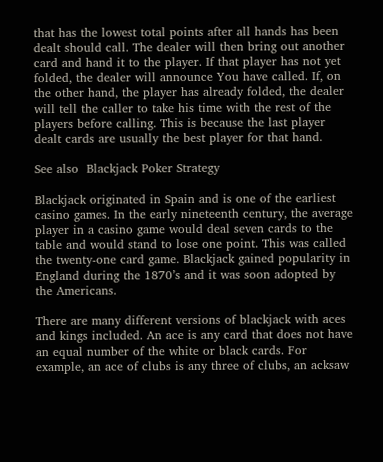that has the lowest total points after all hands has been dealt should call. The dealer will then bring out another card and hand it to the player. If that player has not yet folded, the dealer will announce You have called. If, on the other hand, the player has already folded, the dealer will tell the caller to take his time with the rest of the players before calling. This is because the last player dealt cards are usually the best player for that hand.

See also  Blackjack Poker Strategy

Blackjack originated in Spain and is one of the earliest casino games. In the early nineteenth century, the average player in a casino game would deal seven cards to the table and would stand to lose one point. This was called the twenty-one card game. Blackjack gained popularity in England during the 1870’s and it was soon adopted by the Americans.

There are many different versions of blackjack with aces and kings included. An ace is any card that does not have an equal number of the white or black cards. For example, an ace of clubs is any three of clubs, an acksaw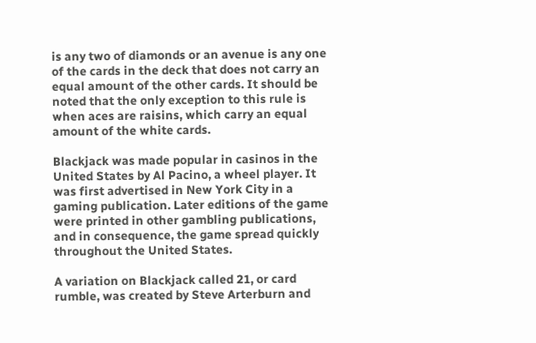is any two of diamonds or an avenue is any one of the cards in the deck that does not carry an equal amount of the other cards. It should be noted that the only exception to this rule is when aces are raisins, which carry an equal amount of the white cards.

Blackjack was made popular in casinos in the United States by Al Pacino, a wheel player. It was first advertised in New York City in a gaming publication. Later editions of the game were printed in other gambling publications, and in consequence, the game spread quickly throughout the United States.

A variation on Blackjack called 21, or card rumble, was created by Steve Arterburn and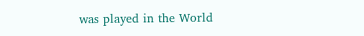was played in the World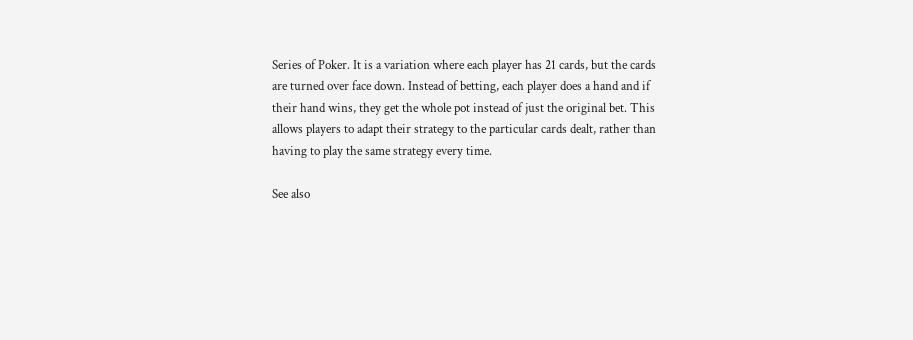Series of Poker. It is a variation where each player has 21 cards, but the cards are turned over face down. Instead of betting, each player does a hand and if their hand wins, they get the whole pot instead of just the original bet. This allows players to adapt their strategy to the particular cards dealt, rather than having to play the same strategy every time.

See also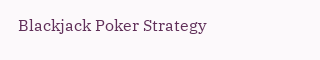Blackjack Poker Strategy